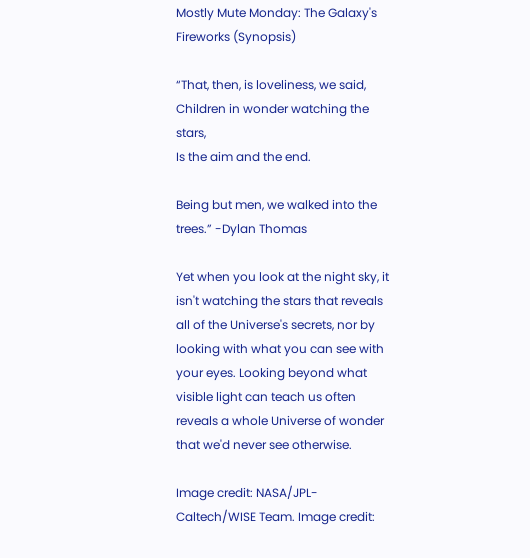Mostly Mute Monday: The Galaxy's Fireworks (Synopsis)

“That, then, is loveliness, we said,
Children in wonder watching the stars,
Is the aim and the end.

Being but men, we walked into the trees.” -Dylan Thomas

Yet when you look at the night sky, it isn't watching the stars that reveals all of the Universe's secrets, nor by looking with what you can see with your eyes. Looking beyond what visible light can teach us often reveals a whole Universe of wonder that we'd never see otherwise.

Image credit: NASA/JPL-Caltech/WISE Team. Image credit: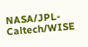NASA/JPL-Caltech/WISE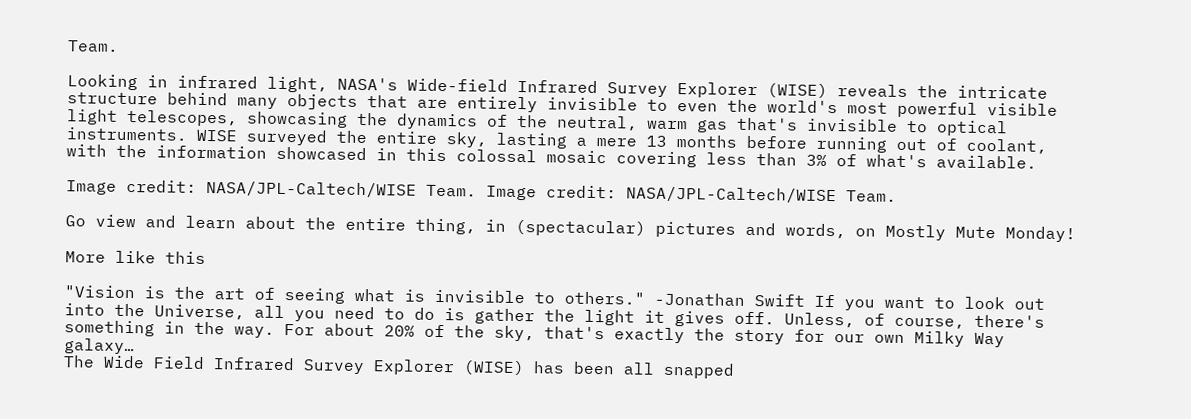Team.

Looking in infrared light, NASA's Wide-field Infrared Survey Explorer (WISE) reveals the intricate structure behind many objects that are entirely invisible to even the world's most powerful visible light telescopes, showcasing the dynamics of the neutral, warm gas that's invisible to optical instruments. WISE surveyed the entire sky, lasting a mere 13 months before running out of coolant, with the information showcased in this colossal mosaic covering less than 3% of what's available.

Image credit: NASA/JPL-Caltech/WISE Team. Image credit: NASA/JPL-Caltech/WISE Team.

Go view and learn about the entire thing, in (spectacular) pictures and words, on Mostly Mute Monday!

More like this

"Vision is the art of seeing what is invisible to others." -Jonathan Swift If you want to look out into the Universe, all you need to do is gather the light it gives off. Unless, of course, there's something in the way. For about 20% of the sky, that's exactly the story for our own Milky Way galaxy…
The Wide Field Infrared Survey Explorer (WISE) has been all snapped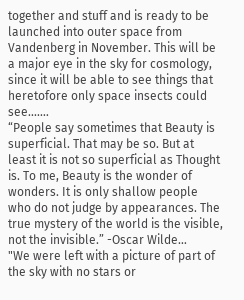together and stuff and is ready to be launched into outer space from Vandenberg in November. This will be a major eye in the sky for cosmology, since it will be able to see things that heretofore only space insects could see....…
“People say sometimes that Beauty is superficial. That may be so. But at least it is not so superficial as Thought is. To me, Beauty is the wonder of wonders. It is only shallow people who do not judge by appearances. The true mystery of the world is the visible, not the invisible.” -Oscar Wilde…
"We were left with a picture of part of the sky with no stars or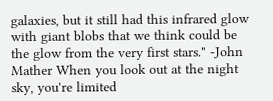galaxies, but it still had this infrared glow with giant blobs that we think could be the glow from the very first stars." -John Mather When you look out at the night sky, you're limited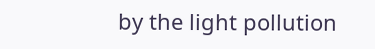by the light pollution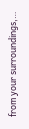from your surroundings,…